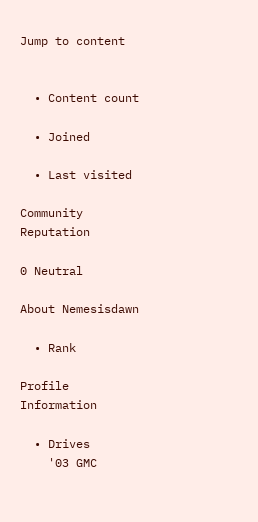Jump to content


  • Content count

  • Joined

  • Last visited

Community Reputation

0 Neutral

About Nemesisdawn

  • Rank

Profile Information

  • Drives
    '03 GMC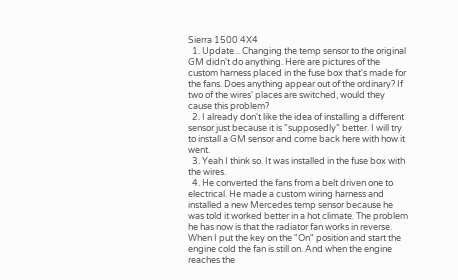Sierra 1500 4X4
  1. Update... Changing the temp sensor to the original GM didn't do anything. Here are pictures of the custom harness placed in the fuse box that's made for the fans. Does anything appear out of the ordinary? If two of the wires' places are switched, would they cause this problem?
  2. I already don't like the idea of installing a different sensor just because it is "supposedly" better. I will try to install a GM sensor and come back here with how it went.
  3. Yeah I think so. It was installed in the fuse box with the wires.
  4. He converted the fans from a belt driven one to electrical. He made a custom wiring harness and installed a new Mercedes temp sensor because he was told it worked better in a hot climate. The problem he has now is that the radiator fan works in reverse. When I put the key on the "On" position and start the engine cold the fan is still on. And when the engine reaches the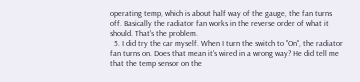operating temp, which is about half way of the gauge, the fan turns off. Basically the radiator fan works in the reverse order of what it should. That's the problem.
  5. I did try the car myself. When I turn the switch to "On", the radiator fan turns on. Does that mean it's wired in a wrong way? He did tell me that the temp sensor on the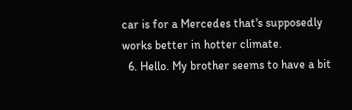car is for a Mercedes that's supposedly works better in hotter climate.
  6. Hello. My brother seems to have a bit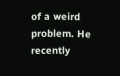of a weird problem. He recently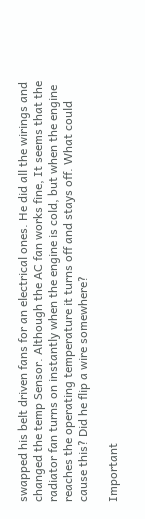swapped his belt driven fans for an electrical ones. He did all the wirings and changed the temp Sensor. Although the AC fan works fine, It seems that the radiator fan turns on instantly when the engine is cold, but when the engine reaches the operating temperature it turns off and stays off. What could cause this? Did he flip a wire somewhere?

Important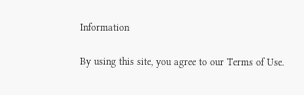Information

By using this site, you agree to our Terms of Use.